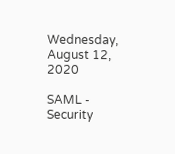Wednesday, August 12, 2020

SAML - Security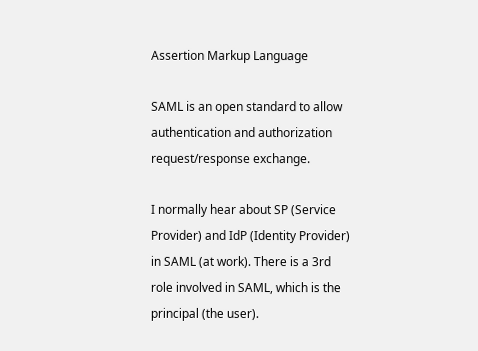Assertion Markup Language

SAML is an open standard to allow authentication and authorization request/response exchange.

I normally hear about SP (Service Provider) and IdP (Identity Provider) in SAML (at work). There is a 3rd role involved in SAML, which is the principal (the user).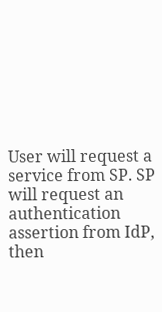User will request a service from SP. SP will request an authentication assertion from IdP, then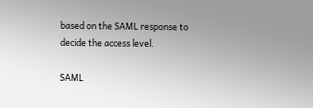based on the SAML response to decide the access level.

SAML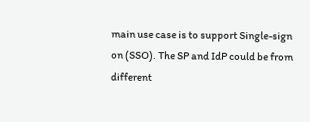main use case is to support Single-sign on (SSO). The SP and IdP could be from different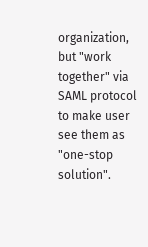organization, but "work together" via SAML protocol to make user see them as "one-stop solution".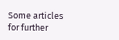Some articles for further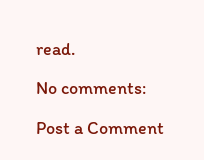read.

No comments:

Post a Comment